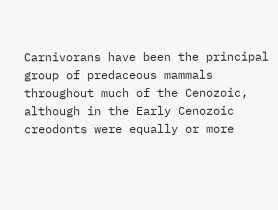Carnivorans have been the principal group of predaceous mammals throughout much of the Cenozoic, although in the Early Cenozoic creodonts were equally or more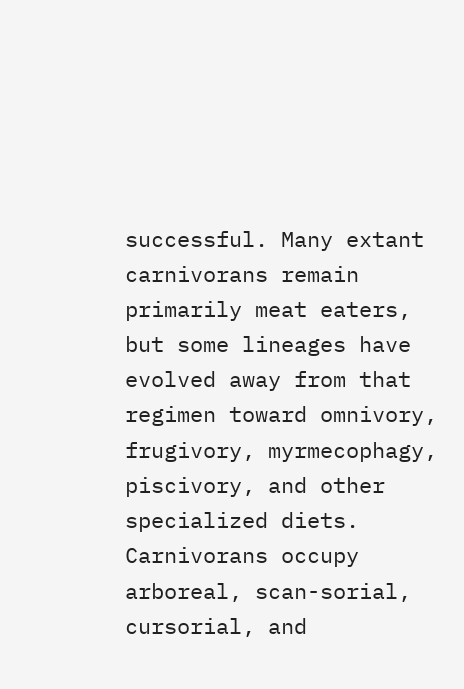successful. Many extant carnivorans remain primarily meat eaters, but some lineages have evolved away from that regimen toward omnivory, frugivory, myrmecophagy, piscivory, and other specialized diets. Carnivorans occupy arboreal, scan-sorial, cursorial, and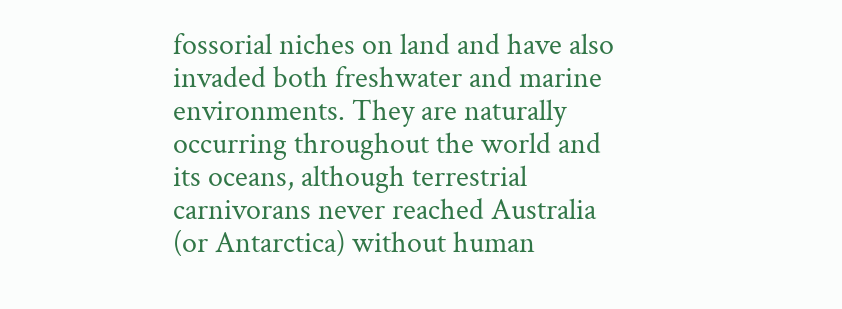fossorial niches on land and have also invaded both freshwater and marine environments. They are naturally occurring throughout the world and its oceans, although terrestrial carnivorans never reached Australia (or Antarctica) without human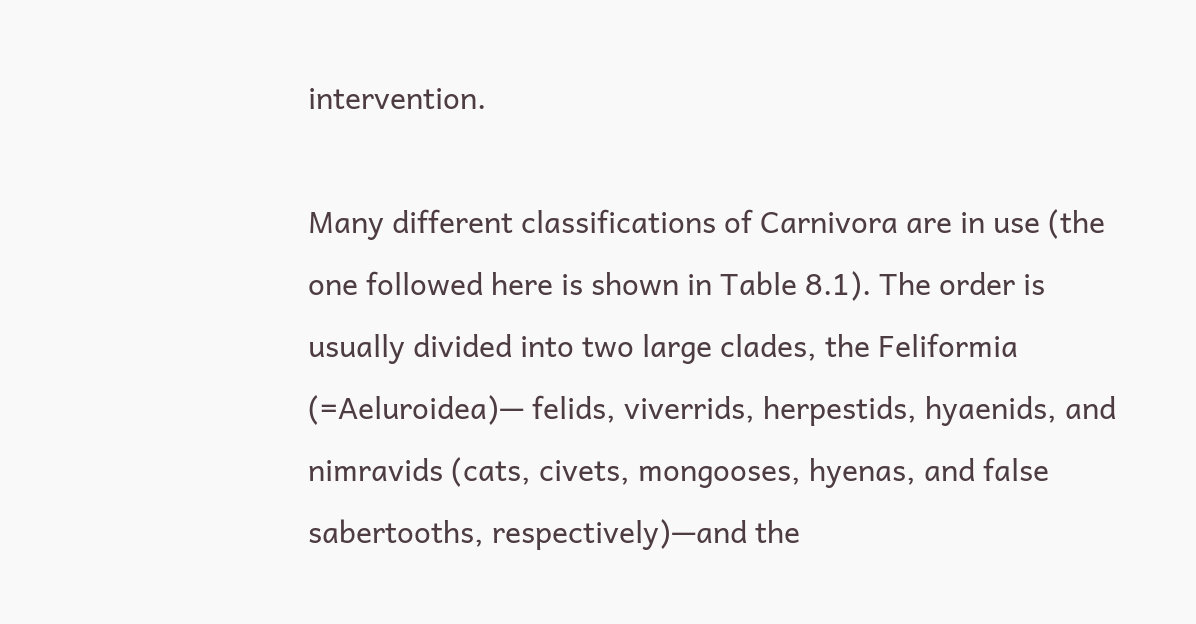intervention.

Many different classifications of Carnivora are in use (the one followed here is shown in Table 8.1). The order is usually divided into two large clades, the Feliformia (=Aeluroidea)— felids, viverrids, herpestids, hyaenids, and nimravids (cats, civets, mongooses, hyenas, and false sabertooths, respectively)—and the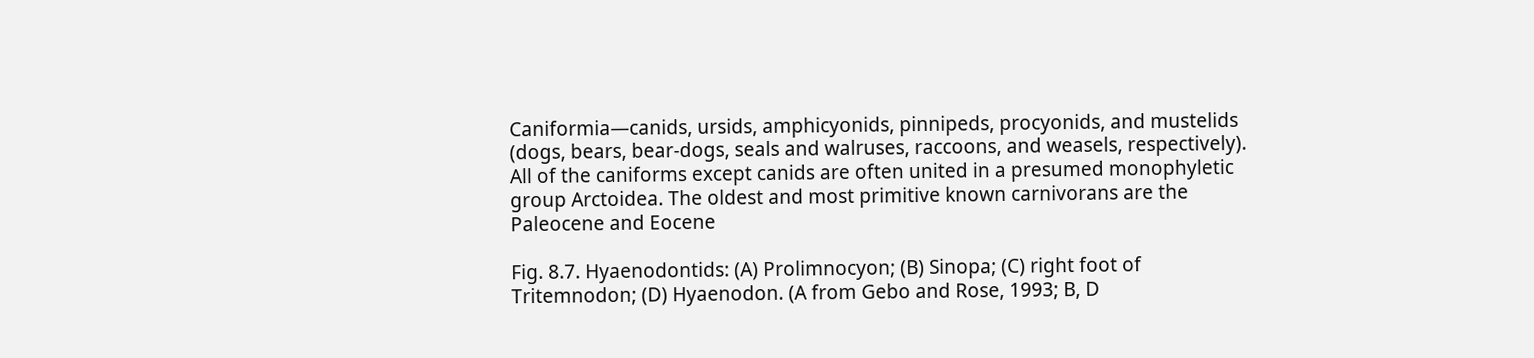Caniformia—canids, ursids, amphicyonids, pinnipeds, procyonids, and mustelids (dogs, bears, bear-dogs, seals and walruses, raccoons, and weasels, respectively). All of the caniforms except canids are often united in a presumed monophyletic group Arctoidea. The oldest and most primitive known carnivorans are the Paleocene and Eocene

Fig. 8.7. Hyaenodontids: (A) Prolimnocyon; (B) Sinopa; (C) right foot of Tritemnodon; (D) Hyaenodon. (A from Gebo and Rose, 1993; B, D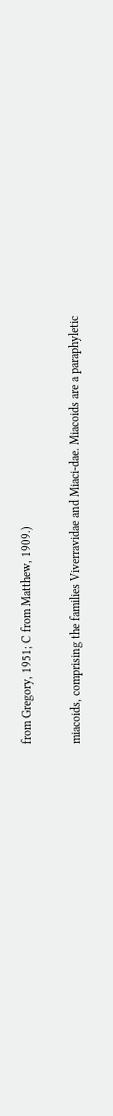from Gregory, 1951; C from Matthew, 1909.)

miacoids, comprising the families Viverravidae and Miaci-dae. Miacoids are a paraphyletic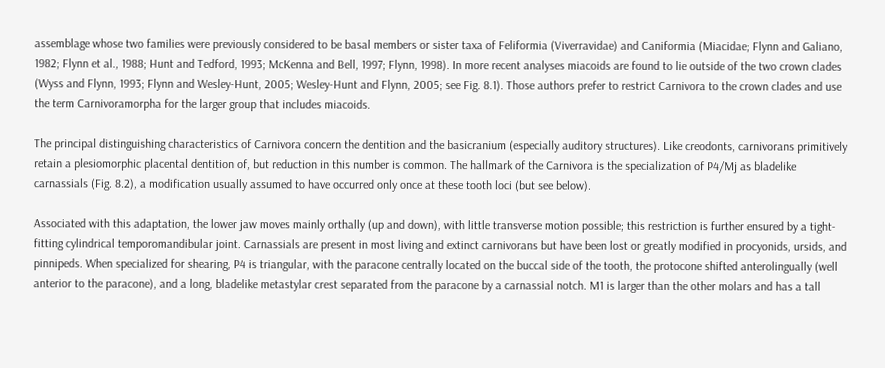assemblage whose two families were previously considered to be basal members or sister taxa of Feliformia (Viverravidae) and Caniformia (Miacidae; Flynn and Galiano, 1982; Flynn et al., 1988; Hunt and Tedford, 1993; McKenna and Bell, 1997; Flynn, 1998). In more recent analyses miacoids are found to lie outside of the two crown clades (Wyss and Flynn, 1993; Flynn and Wesley-Hunt, 2005; Wesley-Hunt and Flynn, 2005; see Fig. 8.1). Those authors prefer to restrict Carnivora to the crown clades and use the term Carnivoramorpha for the larger group that includes miacoids.

The principal distinguishing characteristics of Carnivora concern the dentition and the basicranium (especially auditory structures). Like creodonts, carnivorans primitively retain a plesiomorphic placental dentition of, but reduction in this number is common. The hallmark of the Carnivora is the specialization of P4/Mj as bladelike carnassials (Fig. 8.2), a modification usually assumed to have occurred only once at these tooth loci (but see below).

Associated with this adaptation, the lower jaw moves mainly orthally (up and down), with little transverse motion possible; this restriction is further ensured by a tight-fitting cylindrical temporomandibular joint. Carnassials are present in most living and extinct carnivorans but have been lost or greatly modified in procyonids, ursids, and pinnipeds. When specialized for shearing, P4 is triangular, with the paracone centrally located on the buccal side of the tooth, the protocone shifted anterolingually (well anterior to the paracone), and a long, bladelike metastylar crest separated from the paracone by a carnassial notch. M1 is larger than the other molars and has a tall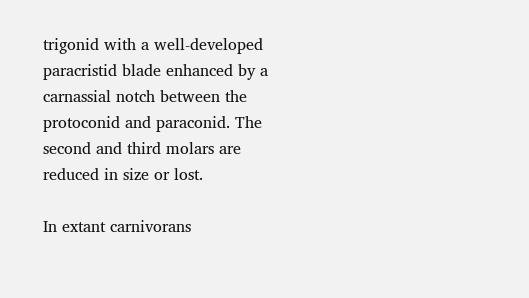trigonid with a well-developed paracristid blade enhanced by a carnassial notch between the protoconid and paraconid. The second and third molars are reduced in size or lost.

In extant carnivorans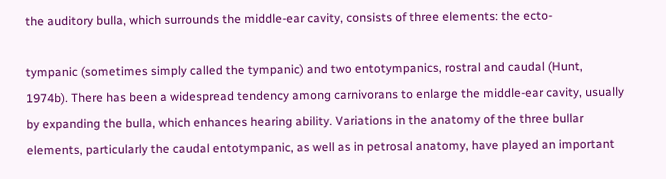the auditory bulla, which surrounds the middle-ear cavity, consists of three elements: the ecto-

tympanic (sometimes simply called the tympanic) and two entotympanics, rostral and caudal (Hunt, 1974b). There has been a widespread tendency among carnivorans to enlarge the middle-ear cavity, usually by expanding the bulla, which enhances hearing ability. Variations in the anatomy of the three bullar elements, particularly the caudal entotympanic, as well as in petrosal anatomy, have played an important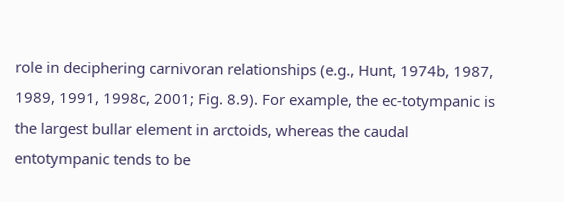role in deciphering carnivoran relationships (e.g., Hunt, 1974b, 1987, 1989, 1991, 1998c, 2001; Fig. 8.9). For example, the ec-totympanic is the largest bullar element in arctoids, whereas the caudal entotympanic tends to be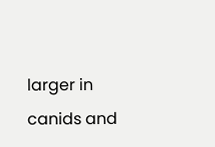larger in canids and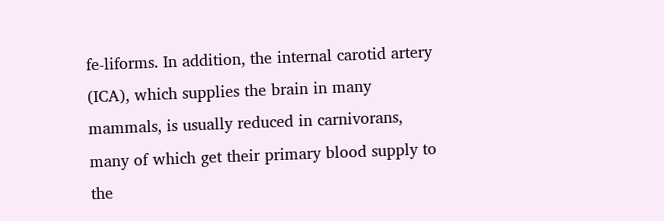fe-liforms. In addition, the internal carotid artery (ICA), which supplies the brain in many mammals, is usually reduced in carnivorans, many of which get their primary blood supply to the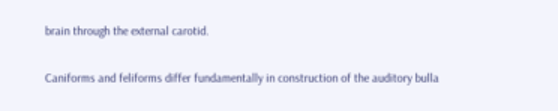brain through the external carotid.

Caniforms and feliforms differ fundamentally in construction of the auditory bulla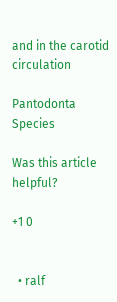and in the carotid circulation

Pantodonta Species

Was this article helpful?

+1 0


  • ralf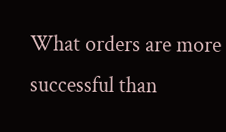What orders are more successful than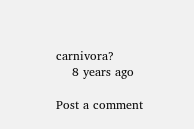carnivora?
    8 years ago

Post a comment